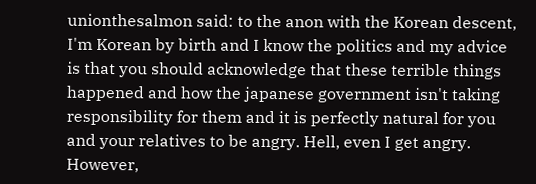unionthesalmon said: to the anon with the Korean descent, I'm Korean by birth and I know the politics and my advice is that you should acknowledge that these terrible things happened and how the japanese government isn't taking responsibility for them and it is perfectly natural for you and your relatives to be angry. Hell, even I get angry. However,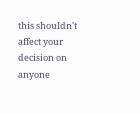this shouldn't affect your decision on anyone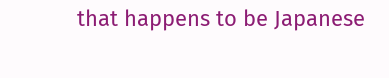that happens to be Japanese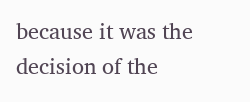because it was the decision of the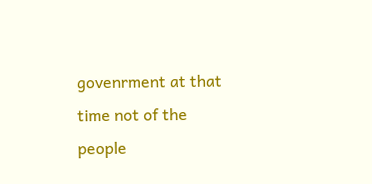govenrment at that time not of the people